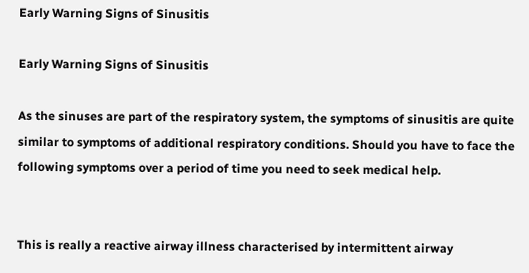Early Warning Signs of Sinusitis

Early Warning Signs of Sinusitis

As the sinuses are part of the respiratory system, the symptoms of sinusitis are quite similar to symptoms of additional respiratory conditions. Should you have to face the following symptoms over a period of time you need to seek medical help.


This is really a reactive airway illness characterised by intermittent airway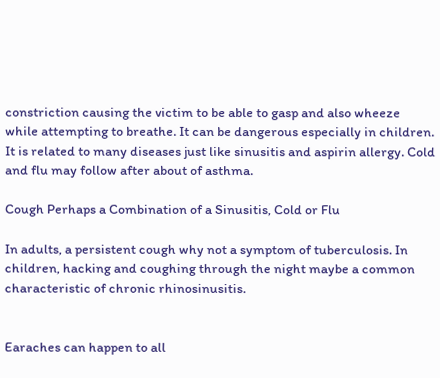constriction causing the victim to be able to gasp and also wheeze while attempting to breathe. It can be dangerous especially in children. It is related to many diseases just like sinusitis and aspirin allergy. Cold and flu may follow after about of asthma.

Cough Perhaps a Combination of a Sinusitis, Cold or Flu

In adults, a persistent cough why not a symptom of tuberculosis. In children, hacking and coughing through the night maybe a common characteristic of chronic rhinosinusitis.


Earaches can happen to all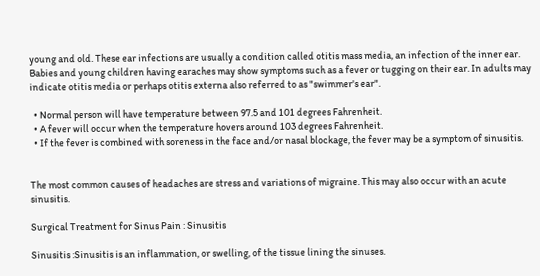young and old. These ear infections are usually a condition called otitis mass media, an infection of the inner ear. Babies and young children having earaches may show symptoms such as a fever or tugging on their ear. In adults may indicate otitis media or perhaps otitis externa also referred to as "swimmer's ear".

  • Normal person will have temperature between 97.5 and 101 degrees Fahrenheit.
  • A fever will occur when the temperature hovers around 103 degrees Fahrenheit.
  • If the fever is combined with soreness in the face and/or nasal blockage, the fever may be a symptom of sinusitis.


The most common causes of headaches are stress and variations of migraine. This may also occur with an acute sinusitis.

Surgical Treatment for Sinus Pain : Sinusitis

Sinusitis :Sinusitis is an inflammation, or swelling, of the tissue lining the sinuses.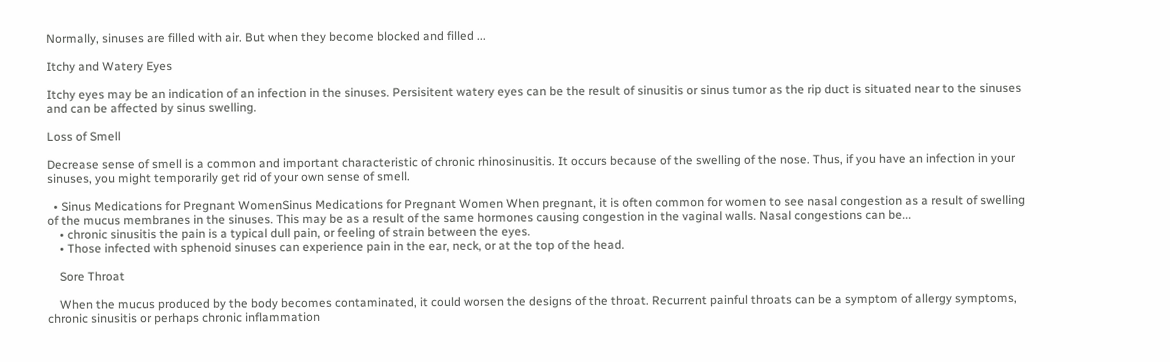Normally, sinuses are filled with air. But when they become blocked and filled ...

Itchy and Watery Eyes

Itchy eyes may be an indication of an infection in the sinuses. Persisitent watery eyes can be the result of sinusitis or sinus tumor as the rip duct is situated near to the sinuses and can be affected by sinus swelling.

Loss of Smell

Decrease sense of smell is a common and important characteristic of chronic rhinosinusitis. It occurs because of the swelling of the nose. Thus, if you have an infection in your sinuses, you might temporarily get rid of your own sense of smell.

  • Sinus Medications for Pregnant WomenSinus Medications for Pregnant Women When pregnant, it is often common for women to see nasal congestion as a result of swelling of the mucus membranes in the sinuses. This may be as a result of the same hormones causing congestion in the vaginal walls. Nasal congestions can be...
    • chronic sinusitis the pain is a typical dull pain, or feeling of strain between the eyes.
    • Those infected with sphenoid sinuses can experience pain in the ear, neck, or at the top of the head.

    Sore Throat

    When the mucus produced by the body becomes contaminated, it could worsen the designs of the throat. Recurrent painful throats can be a symptom of allergy symptoms, chronic sinusitis or perhaps chronic inflammation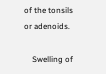of the tonsils or adenoids.

    Swelling of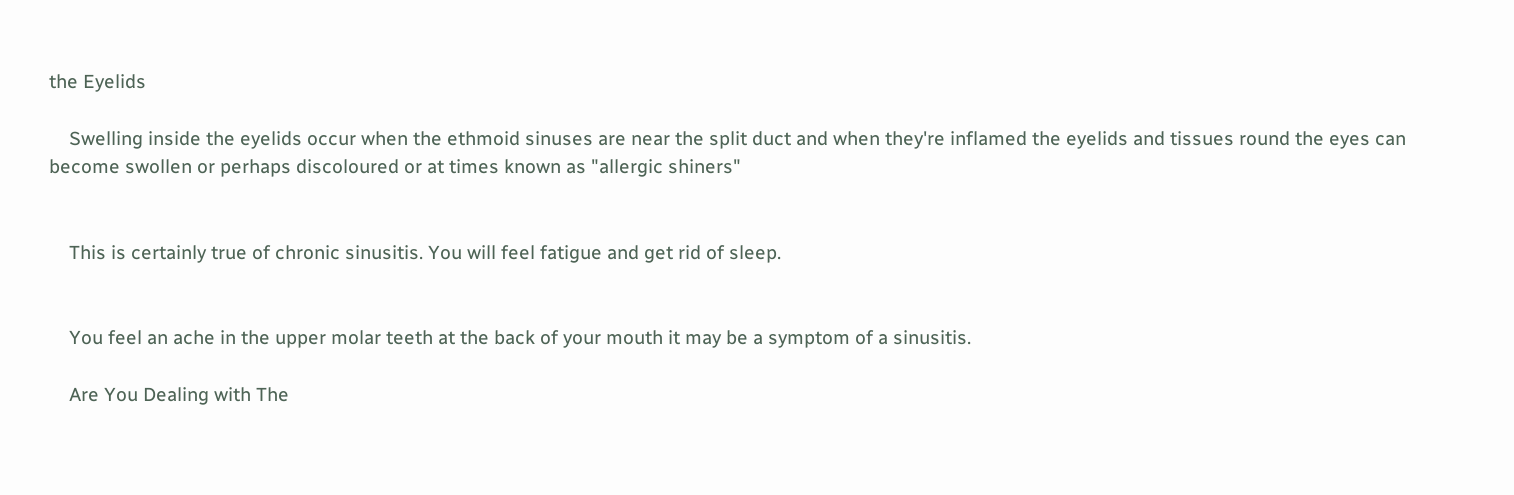the Eyelids

    Swelling inside the eyelids occur when the ethmoid sinuses are near the split duct and when they're inflamed the eyelids and tissues round the eyes can become swollen or perhaps discoloured or at times known as "allergic shiners"


    This is certainly true of chronic sinusitis. You will feel fatigue and get rid of sleep.


    You feel an ache in the upper molar teeth at the back of your mouth it may be a symptom of a sinusitis.

    Are You Dealing with The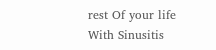rest Of your life With Sinusitis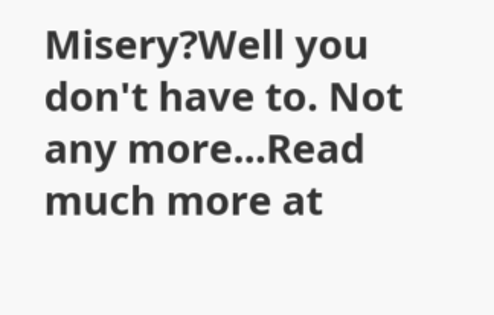Misery?Well you don't have to. Not any more...Read much more at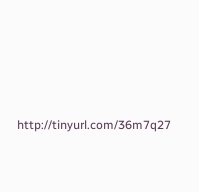http://tinyurl.com/36m7q27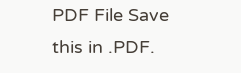PDF File Save this in .PDF.